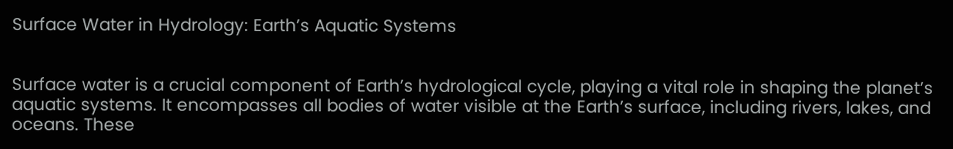Surface Water in Hydrology: Earth’s Aquatic Systems


Surface water is a crucial component of Earth’s hydrological cycle, playing a vital role in shaping the planet’s aquatic systems. It encompasses all bodies of water visible at the Earth’s surface, including rivers, lakes, and oceans. These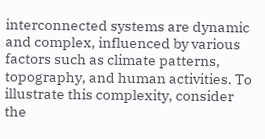interconnected systems are dynamic and complex, influenced by various factors such as climate patterns, topography, and human activities. To illustrate this complexity, consider the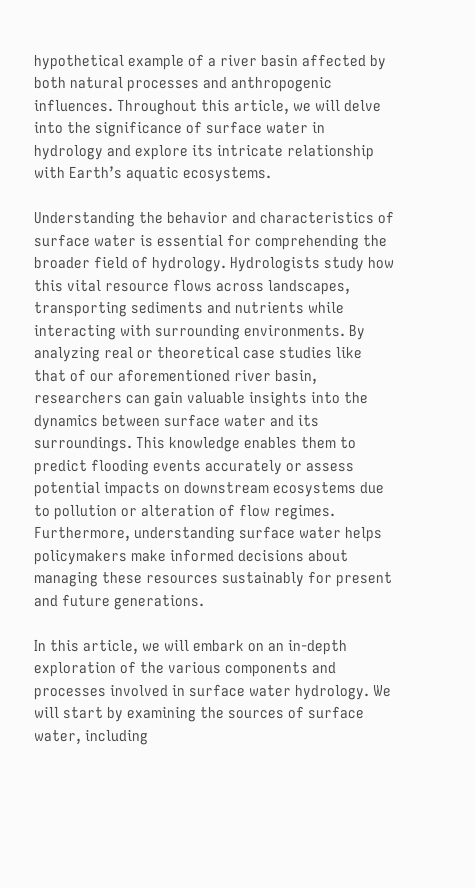hypothetical example of a river basin affected by both natural processes and anthropogenic influences. Throughout this article, we will delve into the significance of surface water in hydrology and explore its intricate relationship with Earth’s aquatic ecosystems.

Understanding the behavior and characteristics of surface water is essential for comprehending the broader field of hydrology. Hydrologists study how this vital resource flows across landscapes, transporting sediments and nutrients while interacting with surrounding environments. By analyzing real or theoretical case studies like that of our aforementioned river basin, researchers can gain valuable insights into the dynamics between surface water and its surroundings. This knowledge enables them to predict flooding events accurately or assess potential impacts on downstream ecosystems due to pollution or alteration of flow regimes. Furthermore, understanding surface water helps policymakers make informed decisions about managing these resources sustainably for present and future generations.

In this article, we will embark on an in-depth exploration of the various components and processes involved in surface water hydrology. We will start by examining the sources of surface water, including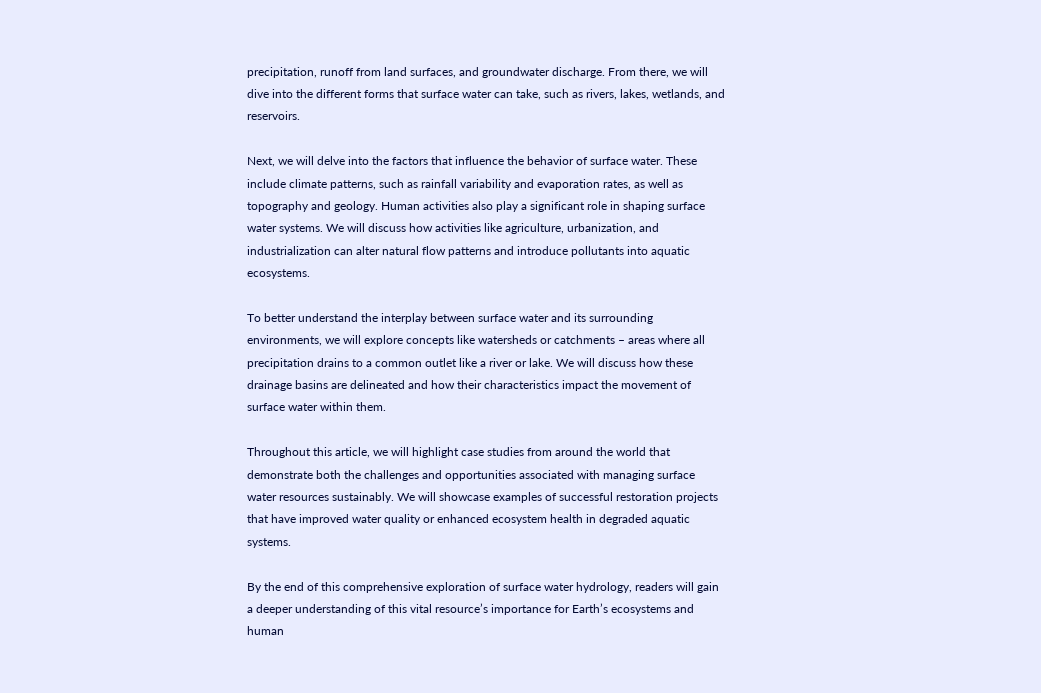precipitation, runoff from land surfaces, and groundwater discharge. From there, we will dive into the different forms that surface water can take, such as rivers, lakes, wetlands, and reservoirs.

Next, we will delve into the factors that influence the behavior of surface water. These include climate patterns, such as rainfall variability and evaporation rates, as well as topography and geology. Human activities also play a significant role in shaping surface water systems. We will discuss how activities like agriculture, urbanization, and industrialization can alter natural flow patterns and introduce pollutants into aquatic ecosystems.

To better understand the interplay between surface water and its surrounding environments, we will explore concepts like watersheds or catchments – areas where all precipitation drains to a common outlet like a river or lake. We will discuss how these drainage basins are delineated and how their characteristics impact the movement of surface water within them.

Throughout this article, we will highlight case studies from around the world that demonstrate both the challenges and opportunities associated with managing surface water resources sustainably. We will showcase examples of successful restoration projects that have improved water quality or enhanced ecosystem health in degraded aquatic systems.

By the end of this comprehensive exploration of surface water hydrology, readers will gain a deeper understanding of this vital resource’s importance for Earth’s ecosystems and human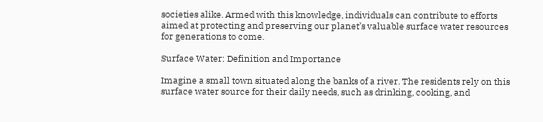societies alike. Armed with this knowledge, individuals can contribute to efforts aimed at protecting and preserving our planet’s valuable surface water resources for generations to come.

Surface Water: Definition and Importance

Imagine a small town situated along the banks of a river. The residents rely on this surface water source for their daily needs, such as drinking, cooking, and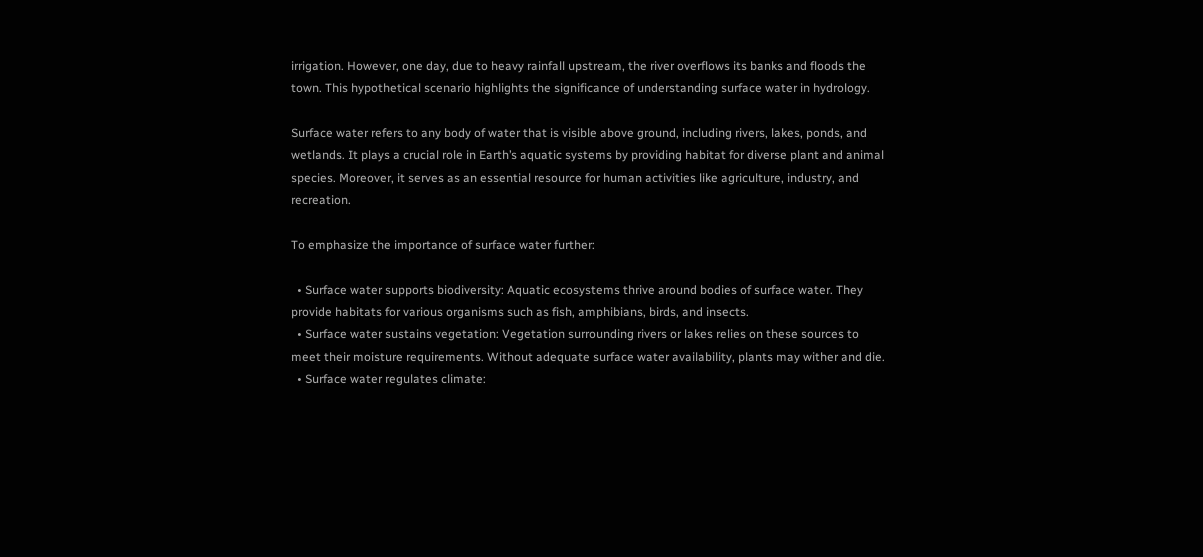irrigation. However, one day, due to heavy rainfall upstream, the river overflows its banks and floods the town. This hypothetical scenario highlights the significance of understanding surface water in hydrology.

Surface water refers to any body of water that is visible above ground, including rivers, lakes, ponds, and wetlands. It plays a crucial role in Earth’s aquatic systems by providing habitat for diverse plant and animal species. Moreover, it serves as an essential resource for human activities like agriculture, industry, and recreation.

To emphasize the importance of surface water further:

  • Surface water supports biodiversity: Aquatic ecosystems thrive around bodies of surface water. They provide habitats for various organisms such as fish, amphibians, birds, and insects.
  • Surface water sustains vegetation: Vegetation surrounding rivers or lakes relies on these sources to meet their moisture requirements. Without adequate surface water availability, plants may wither and die.
  • Surface water regulates climate: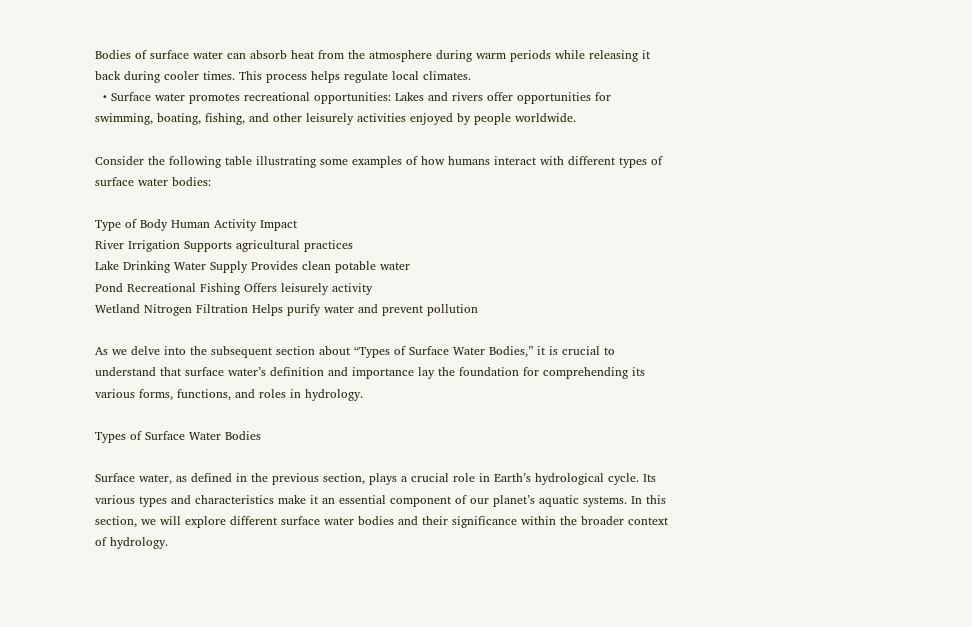Bodies of surface water can absorb heat from the atmosphere during warm periods while releasing it back during cooler times. This process helps regulate local climates.
  • Surface water promotes recreational opportunities: Lakes and rivers offer opportunities for swimming, boating, fishing, and other leisurely activities enjoyed by people worldwide.

Consider the following table illustrating some examples of how humans interact with different types of surface water bodies:

Type of Body Human Activity Impact
River Irrigation Supports agricultural practices
Lake Drinking Water Supply Provides clean potable water
Pond Recreational Fishing Offers leisurely activity
Wetland Nitrogen Filtration Helps purify water and prevent pollution

As we delve into the subsequent section about “Types of Surface Water Bodies,” it is crucial to understand that surface water’s definition and importance lay the foundation for comprehending its various forms, functions, and roles in hydrology.

Types of Surface Water Bodies

Surface water, as defined in the previous section, plays a crucial role in Earth’s hydrological cycle. Its various types and characteristics make it an essential component of our planet’s aquatic systems. In this section, we will explore different surface water bodies and their significance within the broader context of hydrology.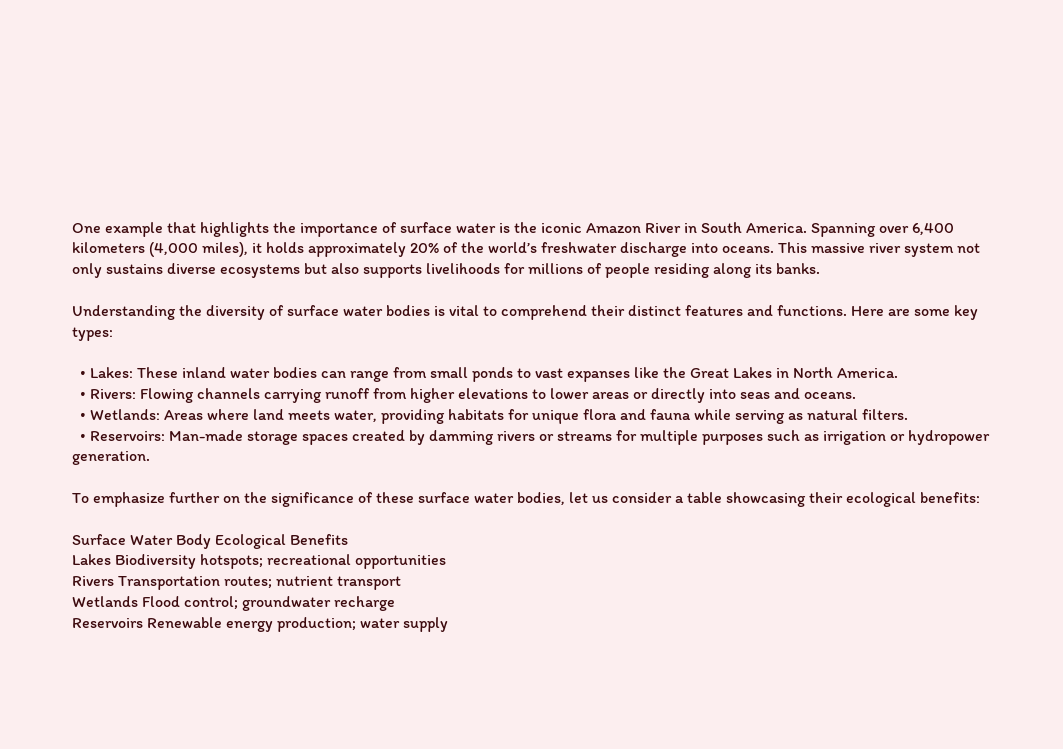One example that highlights the importance of surface water is the iconic Amazon River in South America. Spanning over 6,400 kilometers (4,000 miles), it holds approximately 20% of the world’s freshwater discharge into oceans. This massive river system not only sustains diverse ecosystems but also supports livelihoods for millions of people residing along its banks.

Understanding the diversity of surface water bodies is vital to comprehend their distinct features and functions. Here are some key types:

  • Lakes: These inland water bodies can range from small ponds to vast expanses like the Great Lakes in North America.
  • Rivers: Flowing channels carrying runoff from higher elevations to lower areas or directly into seas and oceans.
  • Wetlands: Areas where land meets water, providing habitats for unique flora and fauna while serving as natural filters.
  • Reservoirs: Man-made storage spaces created by damming rivers or streams for multiple purposes such as irrigation or hydropower generation.

To emphasize further on the significance of these surface water bodies, let us consider a table showcasing their ecological benefits:

Surface Water Body Ecological Benefits
Lakes Biodiversity hotspots; recreational opportunities
Rivers Transportation routes; nutrient transport
Wetlands Flood control; groundwater recharge
Reservoirs Renewable energy production; water supply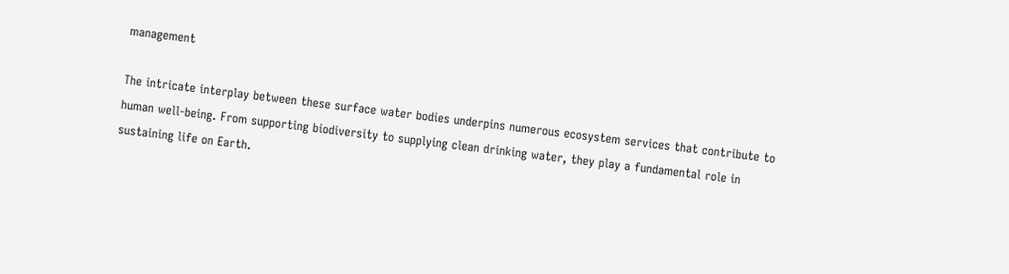management

The intricate interplay between these surface water bodies underpins numerous ecosystem services that contribute to human well-being. From supporting biodiversity to supplying clean drinking water, they play a fundamental role in sustaining life on Earth.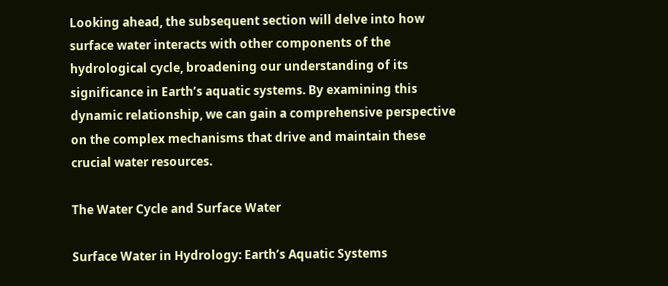Looking ahead, the subsequent section will delve into how surface water interacts with other components of the hydrological cycle, broadening our understanding of its significance in Earth’s aquatic systems. By examining this dynamic relationship, we can gain a comprehensive perspective on the complex mechanisms that drive and maintain these crucial water resources.

The Water Cycle and Surface Water

Surface Water in Hydrology: Earth’s Aquatic Systems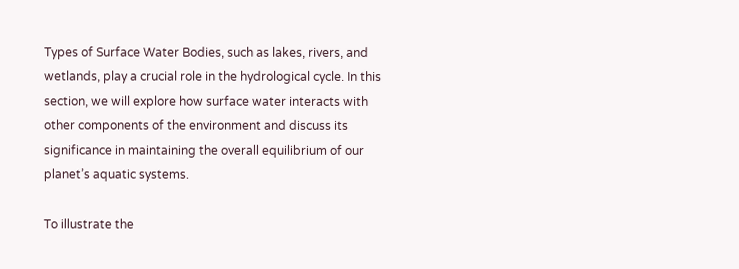Types of Surface Water Bodies, such as lakes, rivers, and wetlands, play a crucial role in the hydrological cycle. In this section, we will explore how surface water interacts with other components of the environment and discuss its significance in maintaining the overall equilibrium of our planet’s aquatic systems.

To illustrate the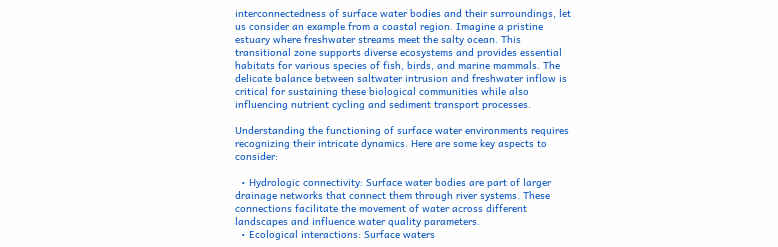interconnectedness of surface water bodies and their surroundings, let us consider an example from a coastal region. Imagine a pristine estuary where freshwater streams meet the salty ocean. This transitional zone supports diverse ecosystems and provides essential habitats for various species of fish, birds, and marine mammals. The delicate balance between saltwater intrusion and freshwater inflow is critical for sustaining these biological communities while also influencing nutrient cycling and sediment transport processes.

Understanding the functioning of surface water environments requires recognizing their intricate dynamics. Here are some key aspects to consider:

  • Hydrologic connectivity: Surface water bodies are part of larger drainage networks that connect them through river systems. These connections facilitate the movement of water across different landscapes and influence water quality parameters.
  • Ecological interactions: Surface waters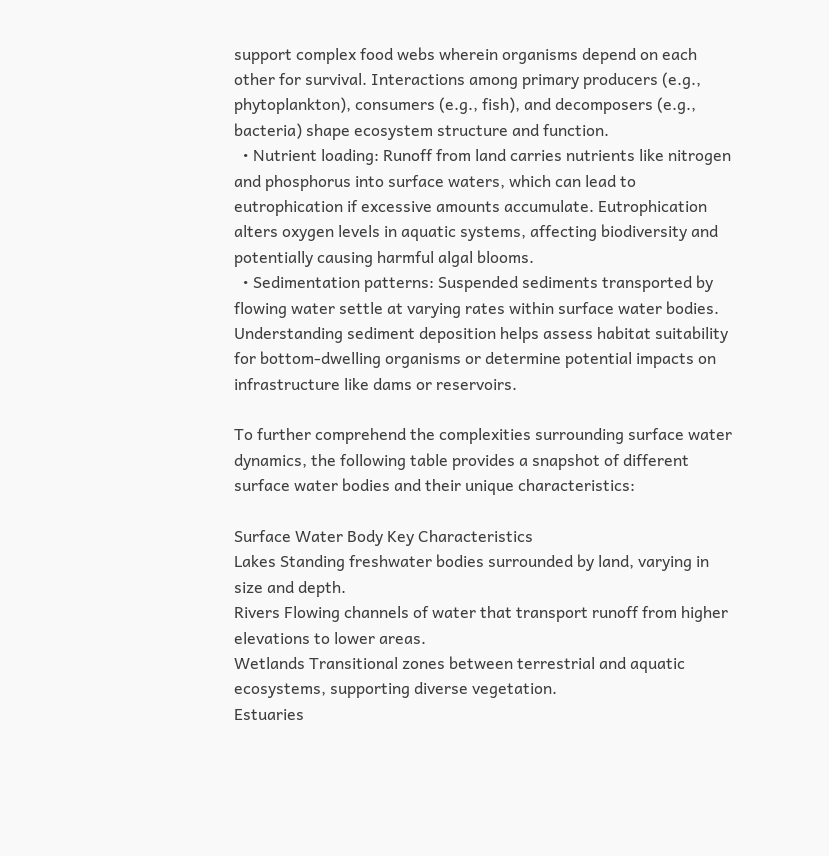support complex food webs wherein organisms depend on each other for survival. Interactions among primary producers (e.g., phytoplankton), consumers (e.g., fish), and decomposers (e.g., bacteria) shape ecosystem structure and function.
  • Nutrient loading: Runoff from land carries nutrients like nitrogen and phosphorus into surface waters, which can lead to eutrophication if excessive amounts accumulate. Eutrophication alters oxygen levels in aquatic systems, affecting biodiversity and potentially causing harmful algal blooms.
  • Sedimentation patterns: Suspended sediments transported by flowing water settle at varying rates within surface water bodies. Understanding sediment deposition helps assess habitat suitability for bottom-dwelling organisms or determine potential impacts on infrastructure like dams or reservoirs.

To further comprehend the complexities surrounding surface water dynamics, the following table provides a snapshot of different surface water bodies and their unique characteristics:

Surface Water Body Key Characteristics
Lakes Standing freshwater bodies surrounded by land, varying in size and depth.
Rivers Flowing channels of water that transport runoff from higher elevations to lower areas.
Wetlands Transitional zones between terrestrial and aquatic ecosystems, supporting diverse vegetation.
Estuaries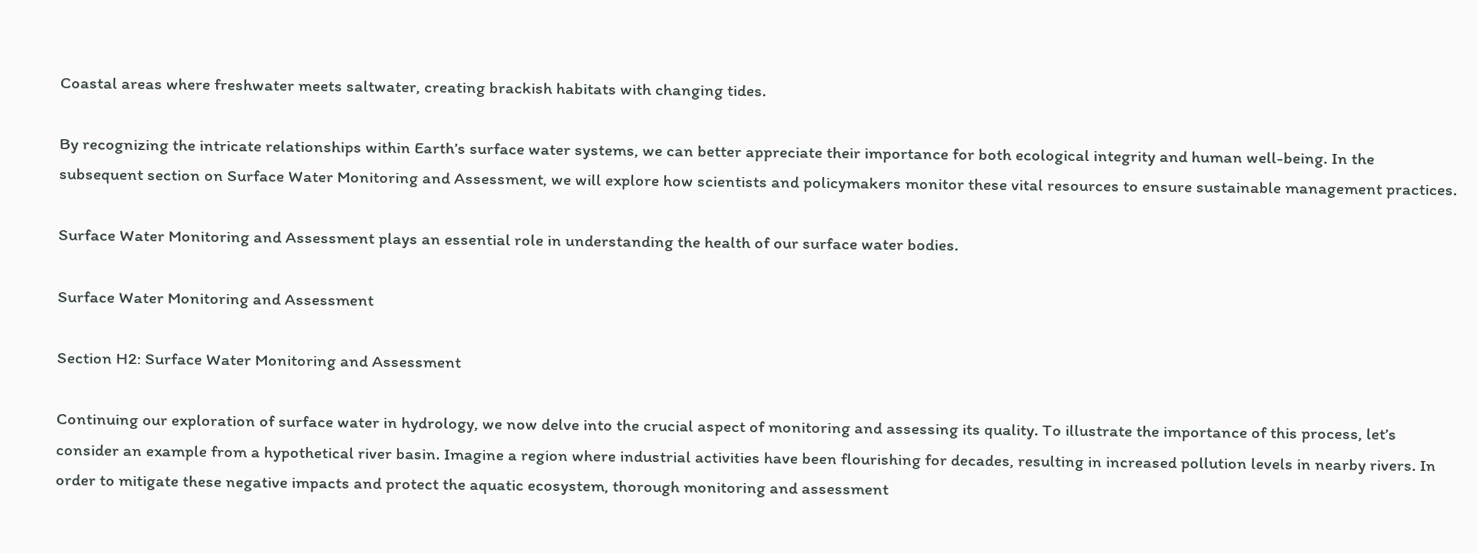Coastal areas where freshwater meets saltwater, creating brackish habitats with changing tides.

By recognizing the intricate relationships within Earth’s surface water systems, we can better appreciate their importance for both ecological integrity and human well-being. In the subsequent section on Surface Water Monitoring and Assessment, we will explore how scientists and policymakers monitor these vital resources to ensure sustainable management practices.

Surface Water Monitoring and Assessment plays an essential role in understanding the health of our surface water bodies.

Surface Water Monitoring and Assessment

Section H2: Surface Water Monitoring and Assessment

Continuing our exploration of surface water in hydrology, we now delve into the crucial aspect of monitoring and assessing its quality. To illustrate the importance of this process, let’s consider an example from a hypothetical river basin. Imagine a region where industrial activities have been flourishing for decades, resulting in increased pollution levels in nearby rivers. In order to mitigate these negative impacts and protect the aquatic ecosystem, thorough monitoring and assessment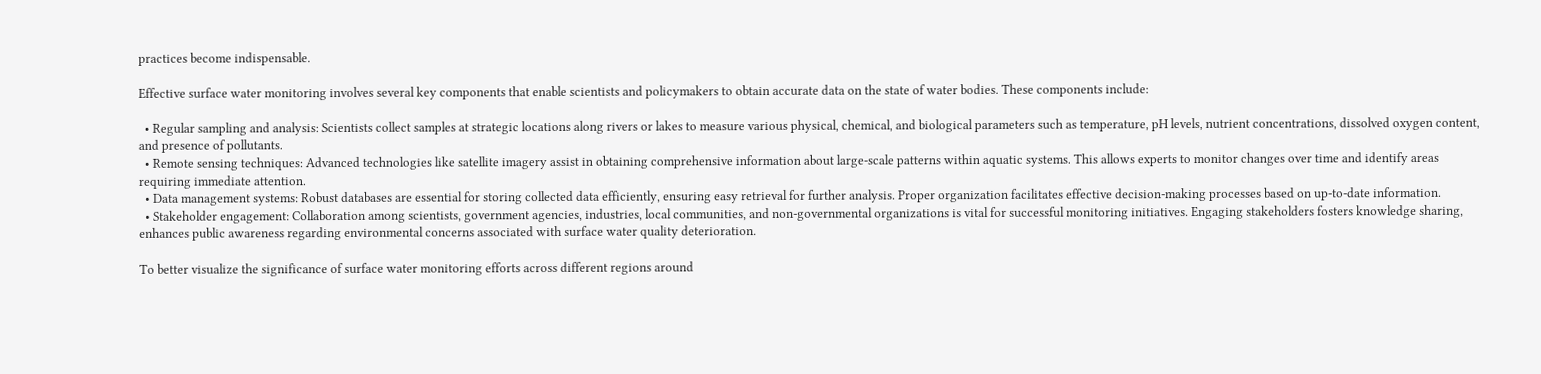practices become indispensable.

Effective surface water monitoring involves several key components that enable scientists and policymakers to obtain accurate data on the state of water bodies. These components include:

  • Regular sampling and analysis: Scientists collect samples at strategic locations along rivers or lakes to measure various physical, chemical, and biological parameters such as temperature, pH levels, nutrient concentrations, dissolved oxygen content, and presence of pollutants.
  • Remote sensing techniques: Advanced technologies like satellite imagery assist in obtaining comprehensive information about large-scale patterns within aquatic systems. This allows experts to monitor changes over time and identify areas requiring immediate attention.
  • Data management systems: Robust databases are essential for storing collected data efficiently, ensuring easy retrieval for further analysis. Proper organization facilitates effective decision-making processes based on up-to-date information.
  • Stakeholder engagement: Collaboration among scientists, government agencies, industries, local communities, and non-governmental organizations is vital for successful monitoring initiatives. Engaging stakeholders fosters knowledge sharing, enhances public awareness regarding environmental concerns associated with surface water quality deterioration.

To better visualize the significance of surface water monitoring efforts across different regions around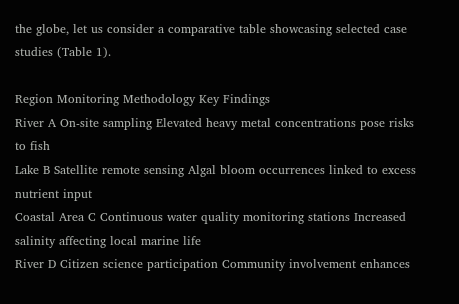the globe, let us consider a comparative table showcasing selected case studies (Table 1).

Region Monitoring Methodology Key Findings
River A On-site sampling Elevated heavy metal concentrations pose risks to fish
Lake B Satellite remote sensing Algal bloom occurrences linked to excess nutrient input
Coastal Area C Continuous water quality monitoring stations Increased salinity affecting local marine life
River D Citizen science participation Community involvement enhances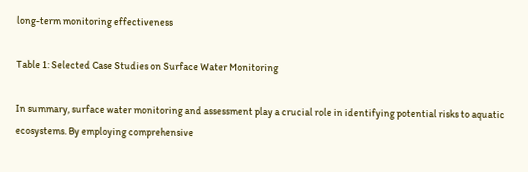long-term monitoring effectiveness

Table 1: Selected Case Studies on Surface Water Monitoring

In summary, surface water monitoring and assessment play a crucial role in identifying potential risks to aquatic ecosystems. By employing comprehensive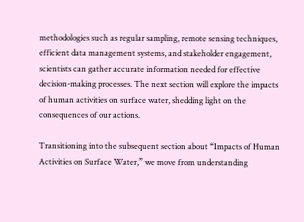methodologies such as regular sampling, remote sensing techniques, efficient data management systems, and stakeholder engagement, scientists can gather accurate information needed for effective decision-making processes. The next section will explore the impacts of human activities on surface water, shedding light on the consequences of our actions.

Transitioning into the subsequent section about “Impacts of Human Activities on Surface Water,” we move from understanding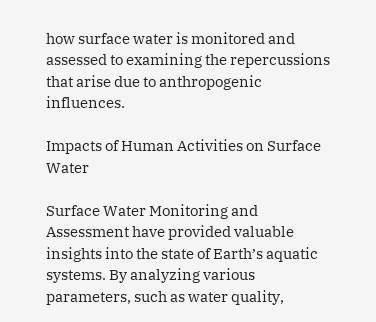how surface water is monitored and assessed to examining the repercussions that arise due to anthropogenic influences.

Impacts of Human Activities on Surface Water

Surface Water Monitoring and Assessment have provided valuable insights into the state of Earth’s aquatic systems. By analyzing various parameters, such as water quality,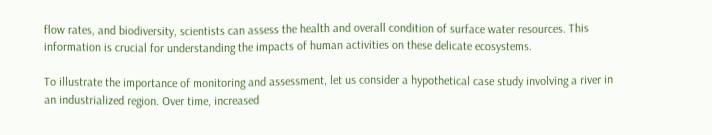flow rates, and biodiversity, scientists can assess the health and overall condition of surface water resources. This information is crucial for understanding the impacts of human activities on these delicate ecosystems.

To illustrate the importance of monitoring and assessment, let us consider a hypothetical case study involving a river in an industrialized region. Over time, increased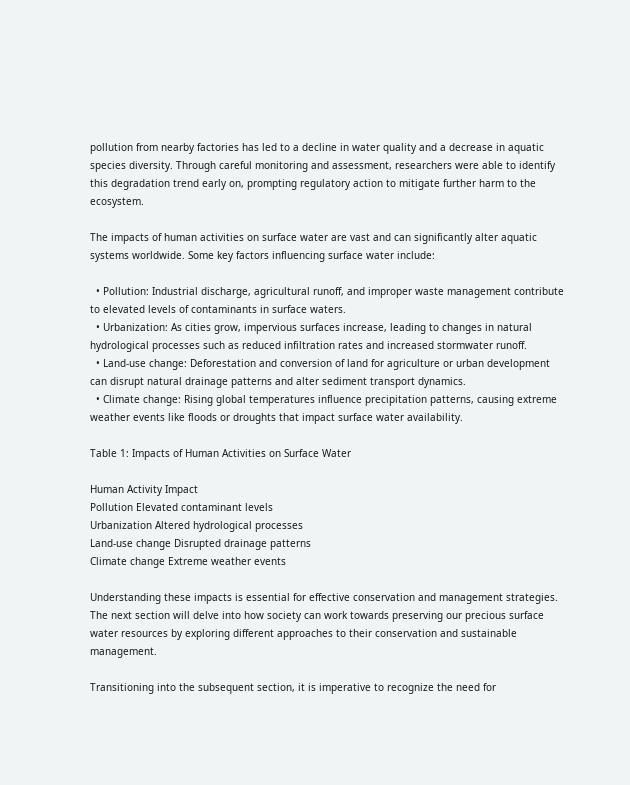pollution from nearby factories has led to a decline in water quality and a decrease in aquatic species diversity. Through careful monitoring and assessment, researchers were able to identify this degradation trend early on, prompting regulatory action to mitigate further harm to the ecosystem.

The impacts of human activities on surface water are vast and can significantly alter aquatic systems worldwide. Some key factors influencing surface water include:

  • Pollution: Industrial discharge, agricultural runoff, and improper waste management contribute to elevated levels of contaminants in surface waters.
  • Urbanization: As cities grow, impervious surfaces increase, leading to changes in natural hydrological processes such as reduced infiltration rates and increased stormwater runoff.
  • Land-use change: Deforestation and conversion of land for agriculture or urban development can disrupt natural drainage patterns and alter sediment transport dynamics.
  • Climate change: Rising global temperatures influence precipitation patterns, causing extreme weather events like floods or droughts that impact surface water availability.

Table 1: Impacts of Human Activities on Surface Water

Human Activity Impact
Pollution Elevated contaminant levels
Urbanization Altered hydrological processes
Land-use change Disrupted drainage patterns
Climate change Extreme weather events

Understanding these impacts is essential for effective conservation and management strategies. The next section will delve into how society can work towards preserving our precious surface water resources by exploring different approaches to their conservation and sustainable management.

Transitioning into the subsequent section, it is imperative to recognize the need for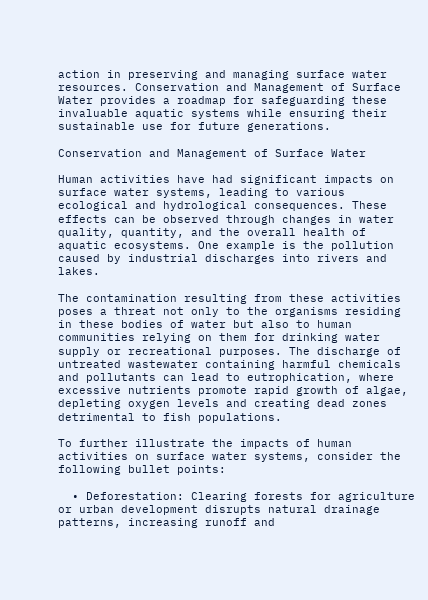action in preserving and managing surface water resources. Conservation and Management of Surface Water provides a roadmap for safeguarding these invaluable aquatic systems while ensuring their sustainable use for future generations.

Conservation and Management of Surface Water

Human activities have had significant impacts on surface water systems, leading to various ecological and hydrological consequences. These effects can be observed through changes in water quality, quantity, and the overall health of aquatic ecosystems. One example is the pollution caused by industrial discharges into rivers and lakes.

The contamination resulting from these activities poses a threat not only to the organisms residing in these bodies of water but also to human communities relying on them for drinking water supply or recreational purposes. The discharge of untreated wastewater containing harmful chemicals and pollutants can lead to eutrophication, where excessive nutrients promote rapid growth of algae, depleting oxygen levels and creating dead zones detrimental to fish populations.

To further illustrate the impacts of human activities on surface water systems, consider the following bullet points:

  • Deforestation: Clearing forests for agriculture or urban development disrupts natural drainage patterns, increasing runoff and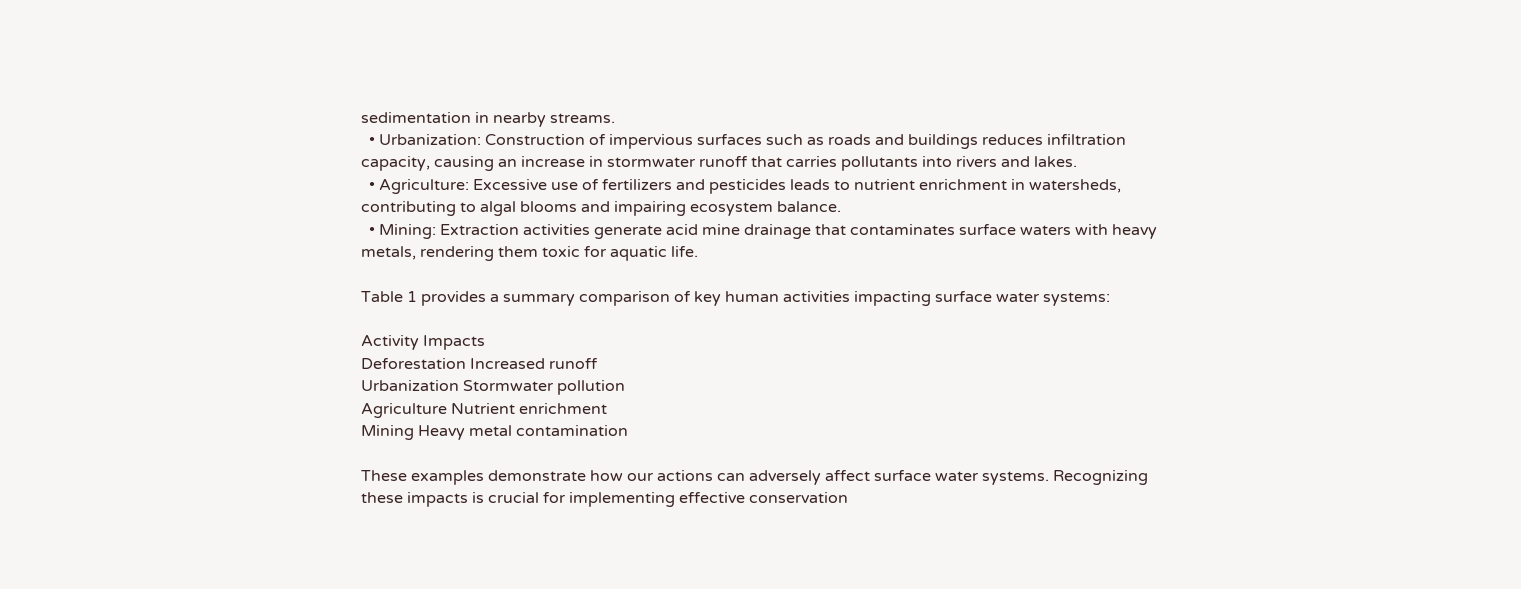sedimentation in nearby streams.
  • Urbanization: Construction of impervious surfaces such as roads and buildings reduces infiltration capacity, causing an increase in stormwater runoff that carries pollutants into rivers and lakes.
  • Agriculture: Excessive use of fertilizers and pesticides leads to nutrient enrichment in watersheds, contributing to algal blooms and impairing ecosystem balance.
  • Mining: Extraction activities generate acid mine drainage that contaminates surface waters with heavy metals, rendering them toxic for aquatic life.

Table 1 provides a summary comparison of key human activities impacting surface water systems:

Activity Impacts
Deforestation Increased runoff
Urbanization Stormwater pollution
Agriculture Nutrient enrichment
Mining Heavy metal contamination

These examples demonstrate how our actions can adversely affect surface water systems. Recognizing these impacts is crucial for implementing effective conservation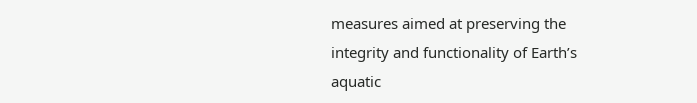measures aimed at preserving the integrity and functionality of Earth’s aquatic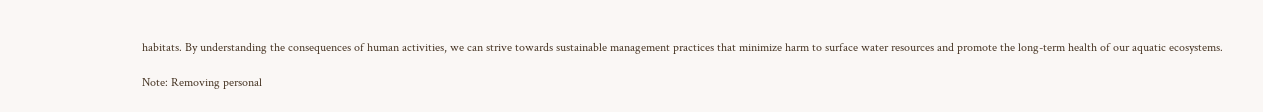habitats. By understanding the consequences of human activities, we can strive towards sustainable management practices that minimize harm to surface water resources and promote the long-term health of our aquatic ecosystems.

Note: Removing personal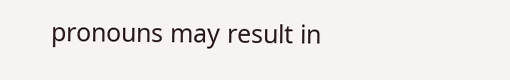pronouns may result in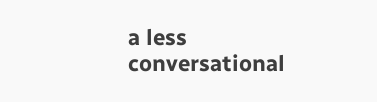a less conversational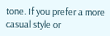tone. If you prefer a more casual style or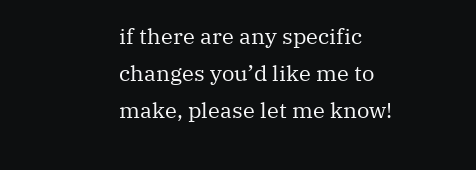if there are any specific changes you’d like me to make, please let me know!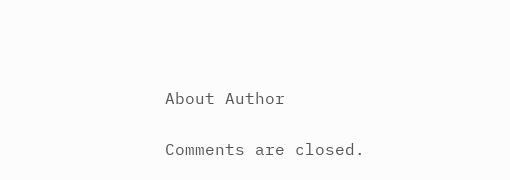About Author

Comments are closed.